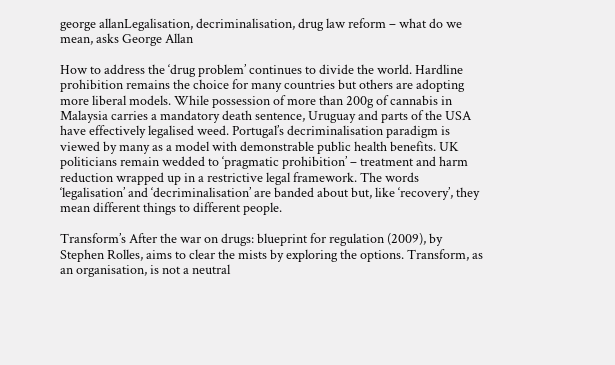george allanLegalisation, decriminalisation, drug law reform – what do we mean, asks George Allan

How to address the ‘drug problem’ continues to divide the world. Hardline prohibition remains the choice for many countries but others are adopting more liberal models. While possession of more than 200g of cannabis in Malaysia carries a mandatory death sentence, Uruguay and parts of the USA have effectively legalised weed. Portugal’s decriminalisation paradigm is viewed by many as a model with demonstrable public health benefits. UK politicians remain wedded to ‘pragmatic prohibition’ – treatment and harm reduction wrapped up in a restrictive legal framework. The words ‘legalisation’ and ‘decriminalisation’ are banded about but, like ‘recovery’, they mean different things to different people.

Transform’s After the war on drugs: blueprint for regulation (2009), by Stephen Rolles, aims to clear the mists by exploring the options. Transform, as an organisation, is not a neutral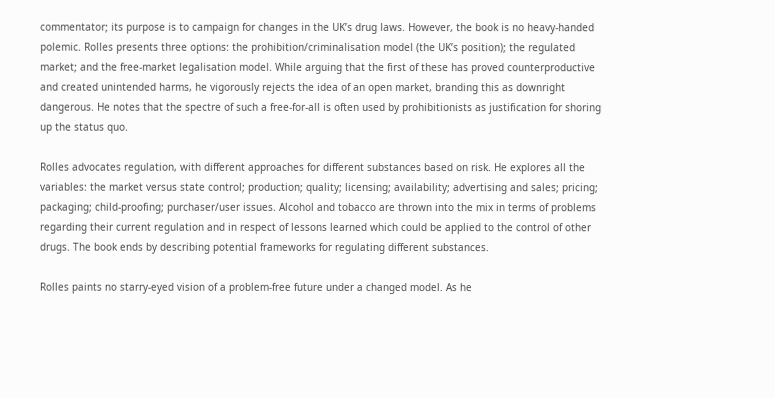commentator; its purpose is to campaign for changes in the UK’s drug laws. However, the book is no heavy-handed polemic. Rolles presents three options: the prohibition/criminalisation model (the UK’s position); the regulated market; and the free-market legalisation model. While arguing that the first of these has proved counterproductive and created unintended harms, he vigorously rejects the idea of an open market, branding this as downright dangerous. He notes that the spectre of such a free-for-all is often used by prohibitionists as justification for shoring up the status quo.

Rolles advocates regulation, with different approaches for different substances based on risk. He explores all the variables: the market versus state control; production; quality; licensing; availability; advertising and sales; pricing; packaging; child-proofing; purchaser/user issues. Alcohol and tobacco are thrown into the mix in terms of problems regarding their current regulation and in respect of lessons learned which could be applied to the control of other drugs. The book ends by describing potential frameworks for regulating different substances.

Rolles paints no starry-eyed vision of a problem-free future under a changed model. As he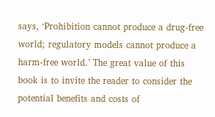says, ‘Prohibition cannot produce a drug-free world; regulatory models cannot produce a harm-free world.’ The great value of this book is to invite the reader to consider the potential benefits and costs of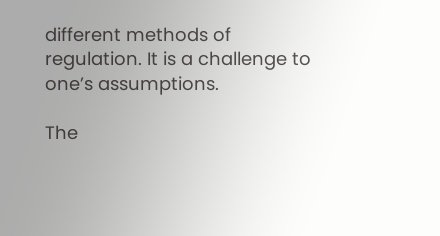different methods of regulation. It is a challenge to one’s assumptions.

The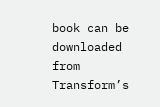book can be downloaded from Transform’s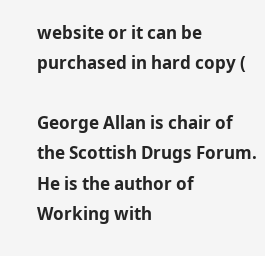website or it can be purchased in hard copy (

George Allan is chair of the Scottish Drugs Forum. He is the author of Working with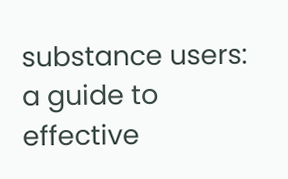substance users: a guide to effective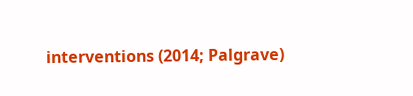interventions (2014; Palgrave)